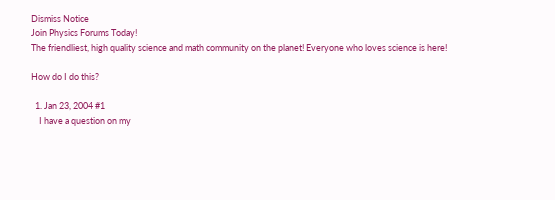Dismiss Notice
Join Physics Forums Today!
The friendliest, high quality science and math community on the planet! Everyone who loves science is here!

How do I do this?

  1. Jan 23, 2004 #1
    I have a question on my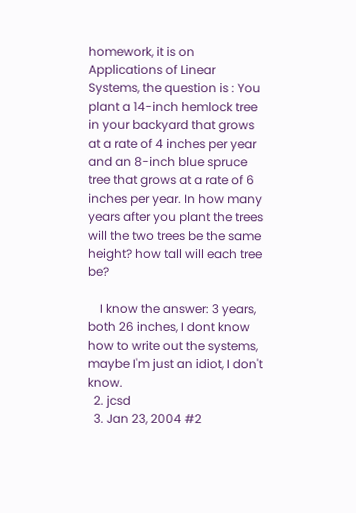homework, it is on Applications of Linear Systems, the question is : You plant a 14-inch hemlock tree in your backyard that grows at a rate of 4 inches per year and an 8-inch blue spruce tree that grows at a rate of 6 inches per year. In how many years after you plant the trees will the two trees be the same height? how tall will each tree be?

    I know the answer: 3 years, both 26 inches, I dont know how to write out the systems, maybe I'm just an idiot, I don't know.
  2. jcsd
  3. Jan 23, 2004 #2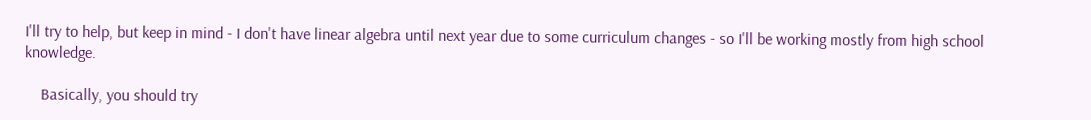I'll try to help, but keep in mind - I don't have linear algebra until next year due to some curriculum changes - so I'll be working mostly from high school knowledge.

    Basically, you should try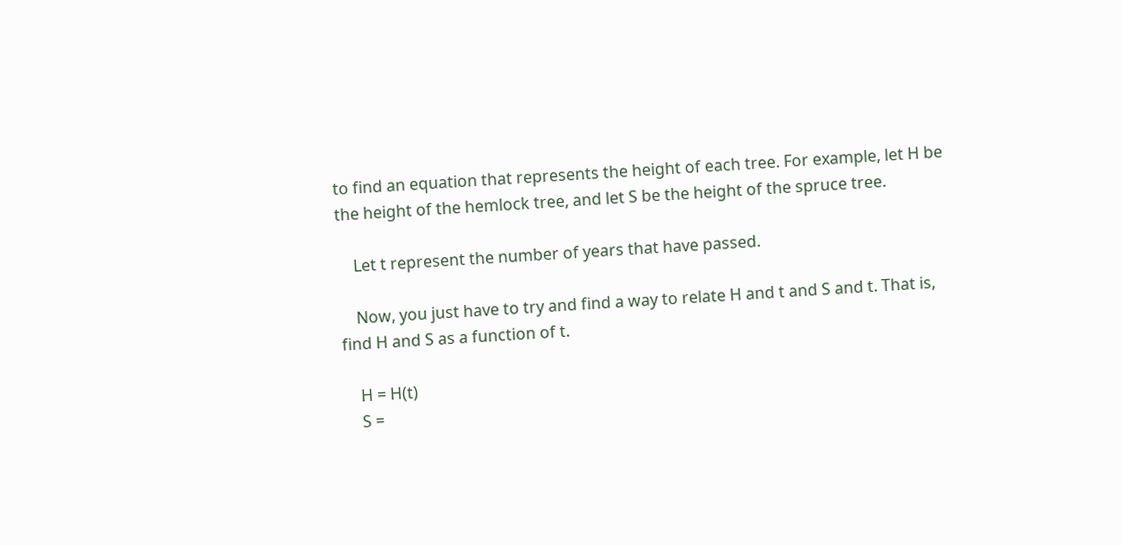to find an equation that represents the height of each tree. For example, let H be the height of the hemlock tree, and let S be the height of the spruce tree.

    Let t represent the number of years that have passed.

    Now, you just have to try and find a way to relate H and t and S and t. That is, find H and S as a function of t.

    H = H(t)
    S =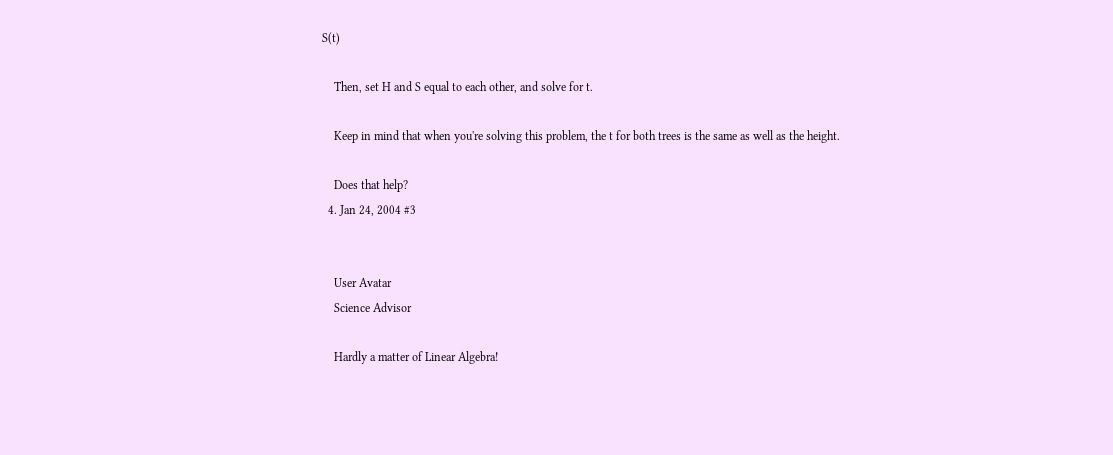S(t)

    Then, set H and S equal to each other, and solve for t.

    Keep in mind that when you're solving this problem, the t for both trees is the same as well as the height.

    Does that help?
  4. Jan 24, 2004 #3


    User Avatar
    Science Advisor

    Hardly a matter of Linear Algebra!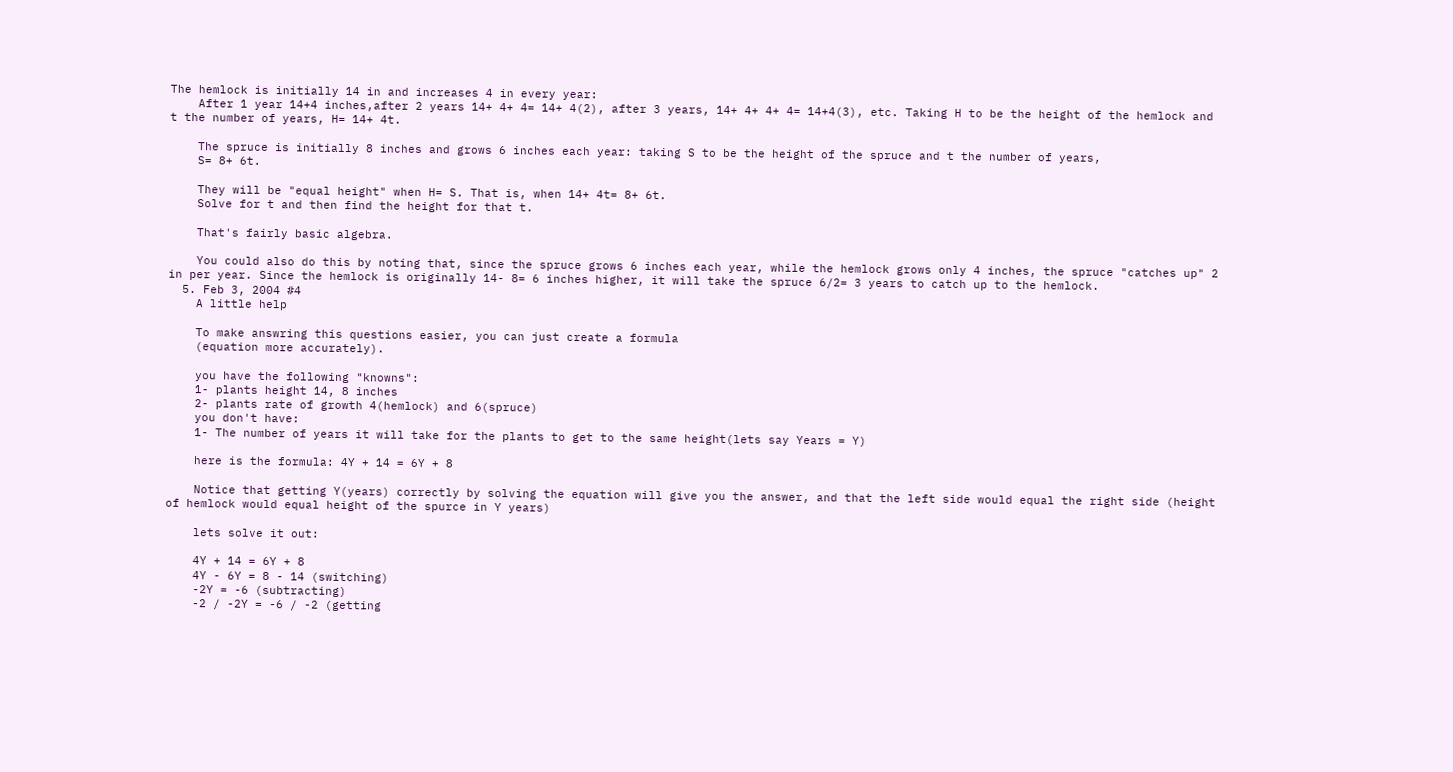The hemlock is initially 14 in and increases 4 in every year:
    After 1 year 14+4 inches,after 2 years 14+ 4+ 4= 14+ 4(2), after 3 years, 14+ 4+ 4+ 4= 14+4(3), etc. Taking H to be the height of the hemlock and t the number of years, H= 14+ 4t.

    The spruce is initially 8 inches and grows 6 inches each year: taking S to be the height of the spruce and t the number of years,
    S= 8+ 6t.

    They will be "equal height" when H= S. That is, when 14+ 4t= 8+ 6t.
    Solve for t and then find the height for that t.

    That's fairly basic algebra.

    You could also do this by noting that, since the spruce grows 6 inches each year, while the hemlock grows only 4 inches, the spruce "catches up" 2 in per year. Since the hemlock is originally 14- 8= 6 inches higher, it will take the spruce 6/2= 3 years to catch up to the hemlock.
  5. Feb 3, 2004 #4
    A little help

    To make answring this questions easier, you can just create a formula
    (equation more accurately).

    you have the following "knowns":
    1- plants height 14, 8 inches
    2- plants rate of growth 4(hemlock) and 6(spruce)
    you don't have:
    1- The number of years it will take for the plants to get to the same height(lets say Years = Y)

    here is the formula: 4Y + 14 = 6Y + 8

    Notice that getting Y(years) correctly by solving the equation will give you the answer, and that the left side would equal the right side (height of hemlock would equal height of the spurce in Y years)

    lets solve it out:

    4Y + 14 = 6Y + 8
    4Y - 6Y = 8 - 14 (switching)
    -2Y = -6 (subtracting)
    -2 / -2Y = -6 / -2 (getting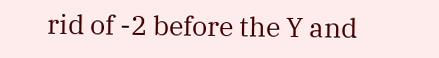rid of -2 before the Y and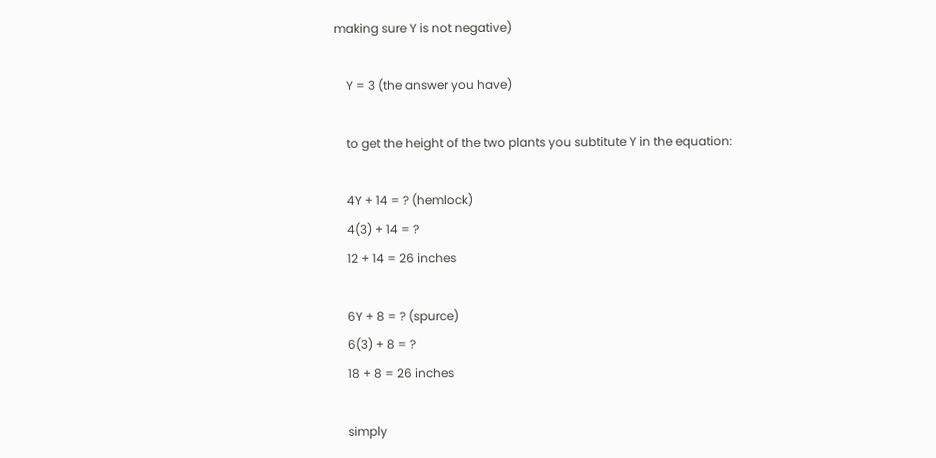making sure Y is not negative)

    Y = 3 (the answer you have)

    to get the height of the two plants you subtitute Y in the equation:

    4Y + 14 = ? (hemlock)
    4(3) + 14 = ?
    12 + 14 = 26 inches

    6Y + 8 = ? (spurce)
    6(3) + 8 = ?
    18 + 8 = 26 inches

    simply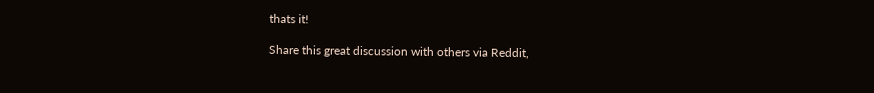thats it!

Share this great discussion with others via Reddit,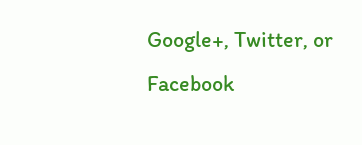Google+, Twitter, or Facebook